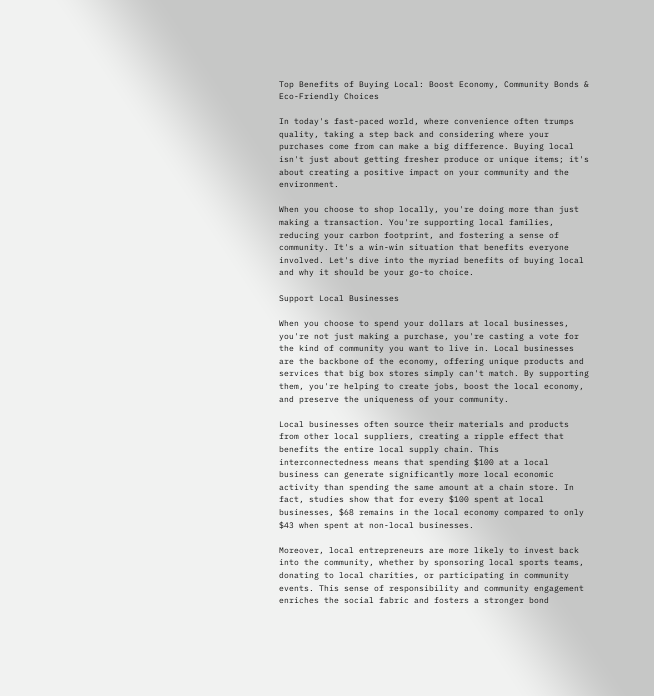Top Benefits of Buying Local: Boost Economy, Community Bonds & Eco-Friendly Choices

In today's fast-paced world, where convenience often trumps quality, taking a step back and considering where your purchases come from can make a big difference. Buying local isn't just about getting fresher produce or unique items; it's about creating a positive impact on your community and the environment.

When you choose to shop locally, you're doing more than just making a transaction. You're supporting local families, reducing your carbon footprint, and fostering a sense of community. It's a win-win situation that benefits everyone involved. Let's dive into the myriad benefits of buying local and why it should be your go-to choice.

Support Local Businesses

When you choose to spend your dollars at local businesses, you're not just making a purchase, you're casting a vote for the kind of community you want to live in. Local businesses are the backbone of the economy, offering unique products and services that big box stores simply can't match. By supporting them, you're helping to create jobs, boost the local economy, and preserve the uniqueness of your community.

Local businesses often source their materials and products from other local suppliers, creating a ripple effect that benefits the entire local supply chain. This interconnectedness means that spending $100 at a local business can generate significantly more local economic activity than spending the same amount at a chain store. In fact, studies show that for every $100 spent at local businesses, $68 remains in the local economy compared to only $43 when spent at non-local businesses.

Moreover, local entrepreneurs are more likely to invest back into the community, whether by sponsoring local sports teams, donating to local charities, or participating in community events. This sense of responsibility and community engagement enriches the social fabric and fosters a stronger bond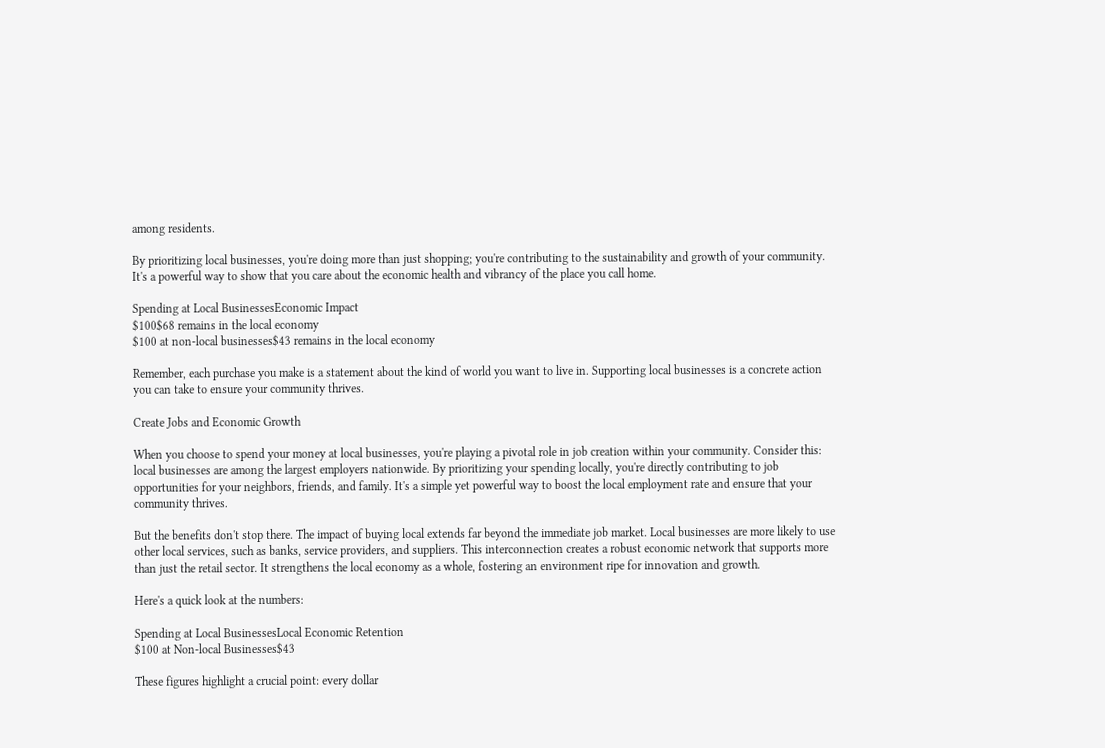among residents.

By prioritizing local businesses, you're doing more than just shopping; you're contributing to the sustainability and growth of your community. It's a powerful way to show that you care about the economic health and vibrancy of the place you call home.

Spending at Local BusinessesEconomic Impact
$100$68 remains in the local economy
$100 at non-local businesses$43 remains in the local economy

Remember, each purchase you make is a statement about the kind of world you want to live in. Supporting local businesses is a concrete action you can take to ensure your community thrives.

Create Jobs and Economic Growth

When you choose to spend your money at local businesses, you're playing a pivotal role in job creation within your community. Consider this: local businesses are among the largest employers nationwide. By prioritizing your spending locally, you're directly contributing to job opportunities for your neighbors, friends, and family. It's a simple yet powerful way to boost the local employment rate and ensure that your community thrives.

But the benefits don't stop there. The impact of buying local extends far beyond the immediate job market. Local businesses are more likely to use other local services, such as banks, service providers, and suppliers. This interconnection creates a robust economic network that supports more than just the retail sector. It strengthens the local economy as a whole, fostering an environment ripe for innovation and growth.

Here's a quick look at the numbers:

Spending at Local BusinessesLocal Economic Retention
$100 at Non-local Businesses$43

These figures highlight a crucial point: every dollar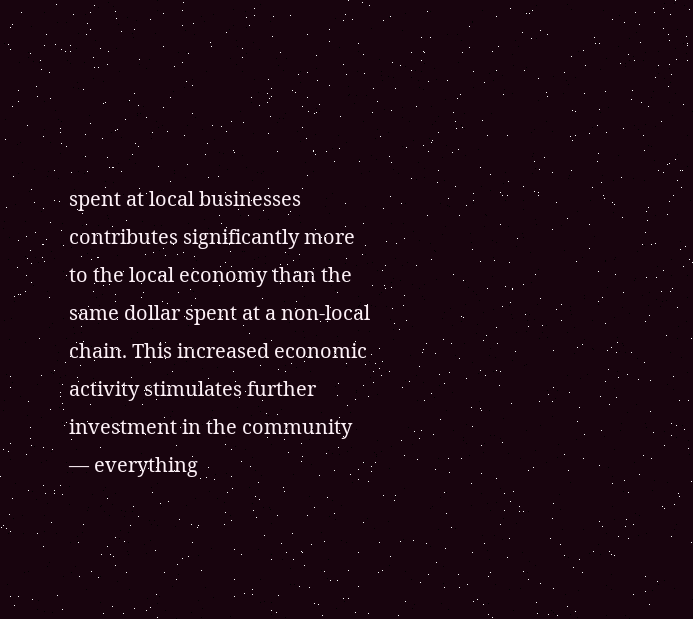spent at local businesses contributes significantly more to the local economy than the same dollar spent at a non-local chain. This increased economic activity stimulates further investment in the community — everything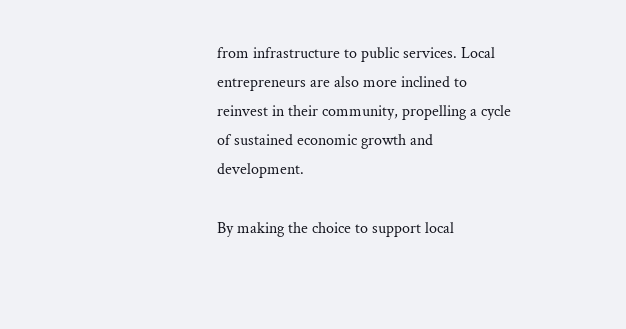from infrastructure to public services. Local entrepreneurs are also more inclined to reinvest in their community, propelling a cycle of sustained economic growth and development.

By making the choice to support local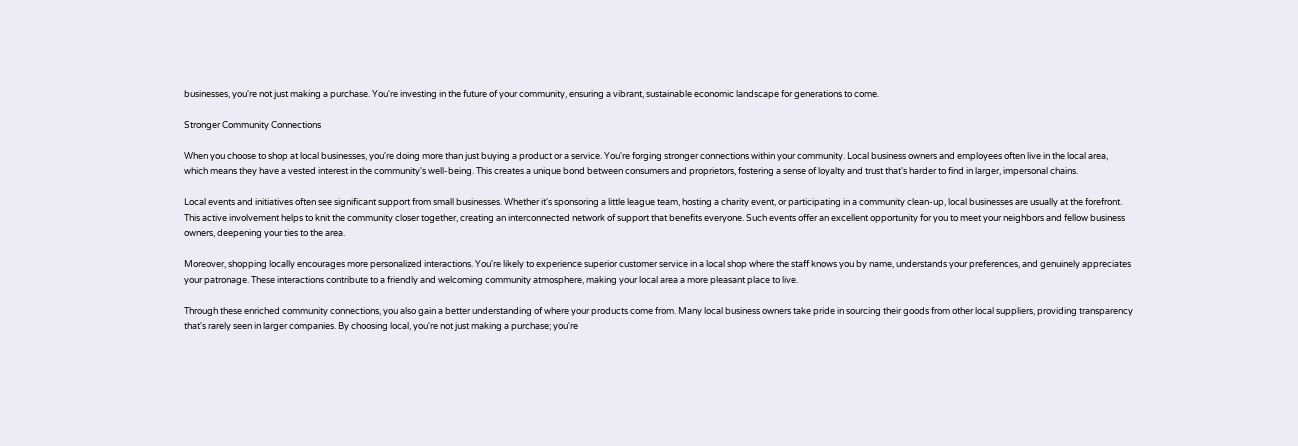businesses, you're not just making a purchase. You're investing in the future of your community, ensuring a vibrant, sustainable economic landscape for generations to come.

Stronger Community Connections

When you choose to shop at local businesses, you're doing more than just buying a product or a service. You're forging stronger connections within your community. Local business owners and employees often live in the local area, which means they have a vested interest in the community's well-being. This creates a unique bond between consumers and proprietors, fostering a sense of loyalty and trust that's harder to find in larger, impersonal chains.

Local events and initiatives often see significant support from small businesses. Whether it's sponsoring a little league team, hosting a charity event, or participating in a community clean-up, local businesses are usually at the forefront. This active involvement helps to knit the community closer together, creating an interconnected network of support that benefits everyone. Such events offer an excellent opportunity for you to meet your neighbors and fellow business owners, deepening your ties to the area.

Moreover, shopping locally encourages more personalized interactions. You're likely to experience superior customer service in a local shop where the staff knows you by name, understands your preferences, and genuinely appreciates your patronage. These interactions contribute to a friendly and welcoming community atmosphere, making your local area a more pleasant place to live.

Through these enriched community connections, you also gain a better understanding of where your products come from. Many local business owners take pride in sourcing their goods from other local suppliers, providing transparency that's rarely seen in larger companies. By choosing local, you're not just making a purchase; you're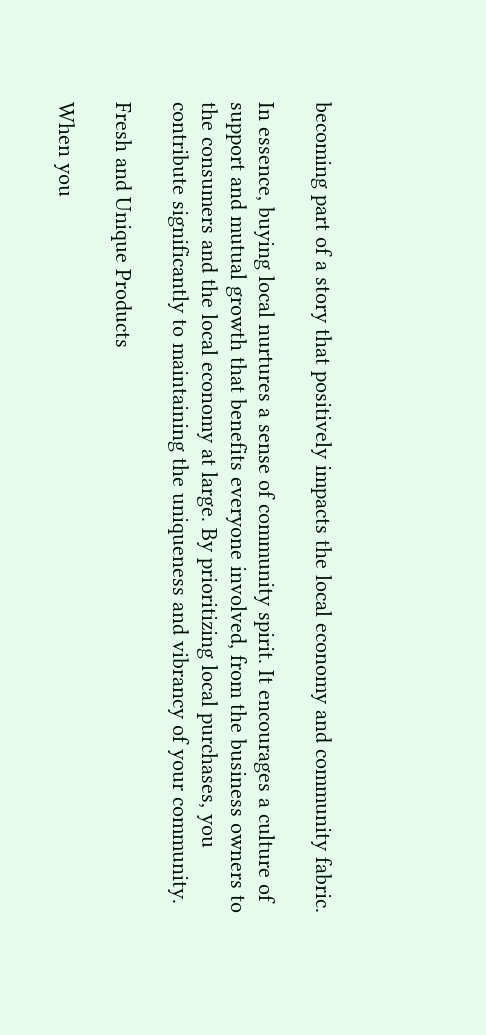becoming part of a story that positively impacts the local economy and community fabric.

In essence, buying local nurtures a sense of community spirit. It encourages a culture of support and mutual growth that benefits everyone involved, from the business owners to the consumers and the local economy at large. By prioritizing local purchases, you contribute significantly to maintaining the uniqueness and vibrancy of your community.

Fresh and Unique Products

When you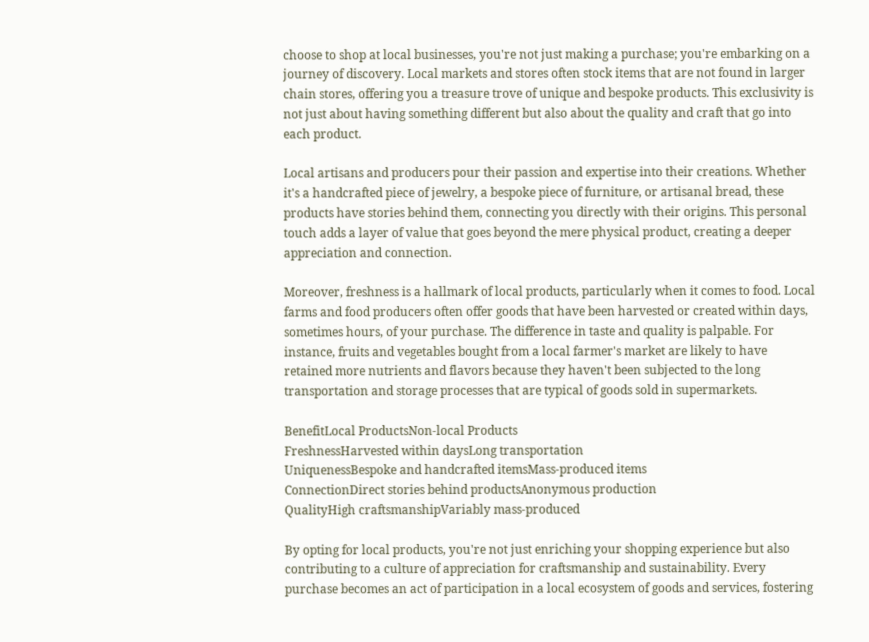choose to shop at local businesses, you're not just making a purchase; you're embarking on a journey of discovery. Local markets and stores often stock items that are not found in larger chain stores, offering you a treasure trove of unique and bespoke products. This exclusivity is not just about having something different but also about the quality and craft that go into each product.

Local artisans and producers pour their passion and expertise into their creations. Whether it's a handcrafted piece of jewelry, a bespoke piece of furniture, or artisanal bread, these products have stories behind them, connecting you directly with their origins. This personal touch adds a layer of value that goes beyond the mere physical product, creating a deeper appreciation and connection.

Moreover, freshness is a hallmark of local products, particularly when it comes to food. Local farms and food producers often offer goods that have been harvested or created within days, sometimes hours, of your purchase. The difference in taste and quality is palpable. For instance, fruits and vegetables bought from a local farmer's market are likely to have retained more nutrients and flavors because they haven't been subjected to the long transportation and storage processes that are typical of goods sold in supermarkets.

BenefitLocal ProductsNon-local Products
FreshnessHarvested within daysLong transportation
UniquenessBespoke and handcrafted itemsMass-produced items
ConnectionDirect stories behind productsAnonymous production
QualityHigh craftsmanshipVariably mass-produced

By opting for local products, you're not just enriching your shopping experience but also contributing to a culture of appreciation for craftsmanship and sustainability. Every purchase becomes an act of participation in a local ecosystem of goods and services, fostering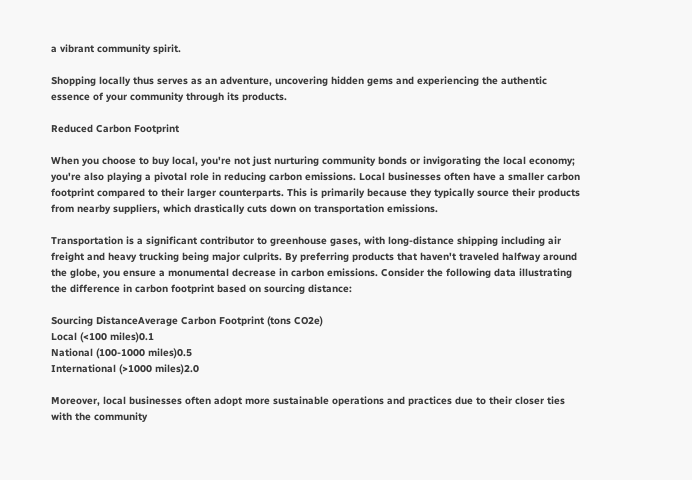a vibrant community spirit.

Shopping locally thus serves as an adventure, uncovering hidden gems and experiencing the authentic essence of your community through its products.

Reduced Carbon Footprint

When you choose to buy local, you're not just nurturing community bonds or invigorating the local economy; you're also playing a pivotal role in reducing carbon emissions. Local businesses often have a smaller carbon footprint compared to their larger counterparts. This is primarily because they typically source their products from nearby suppliers, which drastically cuts down on transportation emissions.

Transportation is a significant contributor to greenhouse gases, with long-distance shipping including air freight and heavy trucking being major culprits. By preferring products that haven't traveled halfway around the globe, you ensure a monumental decrease in carbon emissions. Consider the following data illustrating the difference in carbon footprint based on sourcing distance:

Sourcing DistanceAverage Carbon Footprint (tons CO2e)
Local (<100 miles)0.1
National (100-1000 miles)0.5
International (>1000 miles)2.0

Moreover, local businesses often adopt more sustainable operations and practices due to their closer ties with the community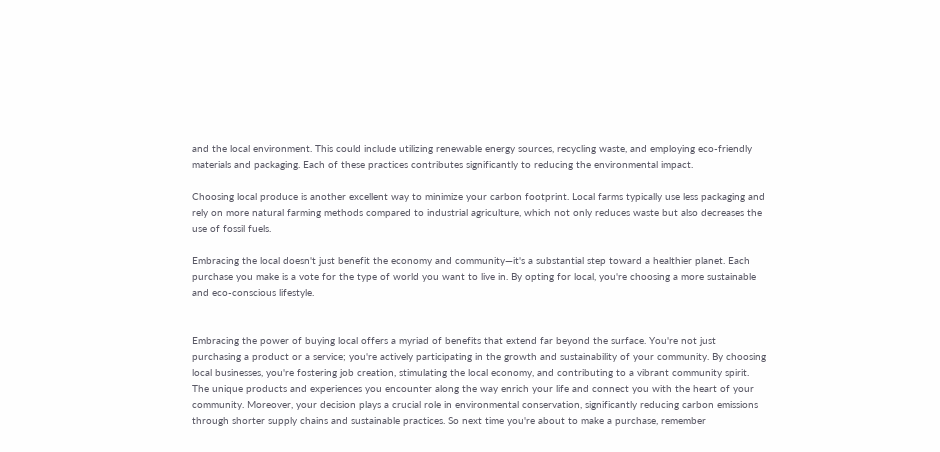and the local environment. This could include utilizing renewable energy sources, recycling waste, and employing eco-friendly materials and packaging. Each of these practices contributes significantly to reducing the environmental impact.

Choosing local produce is another excellent way to minimize your carbon footprint. Local farms typically use less packaging and rely on more natural farming methods compared to industrial agriculture, which not only reduces waste but also decreases the use of fossil fuels.

Embracing the local doesn't just benefit the economy and community—it's a substantial step toward a healthier planet. Each purchase you make is a vote for the type of world you want to live in. By opting for local, you're choosing a more sustainable and eco-conscious lifestyle.


Embracing the power of buying local offers a myriad of benefits that extend far beyond the surface. You're not just purchasing a product or a service; you're actively participating in the growth and sustainability of your community. By choosing local businesses, you're fostering job creation, stimulating the local economy, and contributing to a vibrant community spirit. The unique products and experiences you encounter along the way enrich your life and connect you with the heart of your community. Moreover, your decision plays a crucial role in environmental conservation, significantly reducing carbon emissions through shorter supply chains and sustainable practices. So next time you're about to make a purchase, remember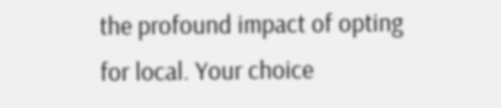the profound impact of opting for local. Your choice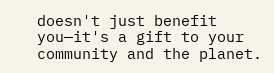doesn't just benefit you—it's a gift to your community and the planet.